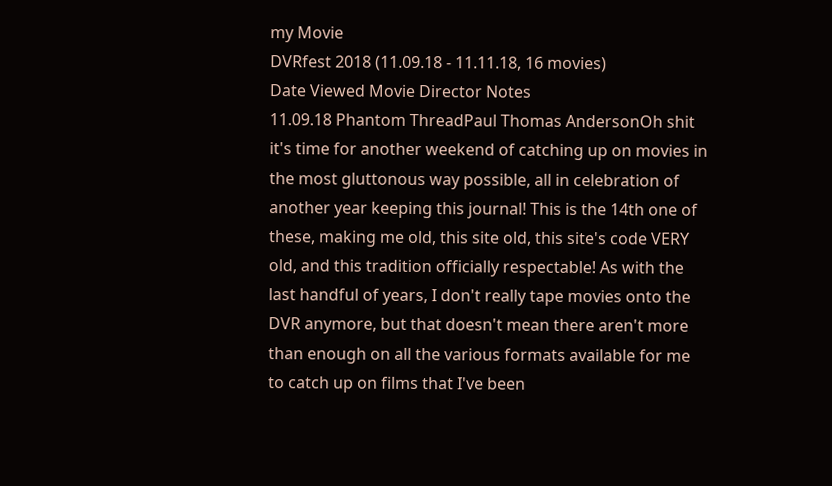my Movie
DVRfest 2018 (11.09.18 - 11.11.18, 16 movies)
Date Viewed Movie Director Notes
11.09.18 Phantom ThreadPaul Thomas AndersonOh shit it's time for another weekend of catching up on movies in the most gluttonous way possible, all in celebration of another year keeping this journal! This is the 14th one of these, making me old, this site old, this site's code VERY old, and this tradition officially respectable! As with the last handful of years, I don't really tape movies onto the DVR anymore, but that doesn't mean there aren't more than enough on all the various formats available for me to catch up on films that I've been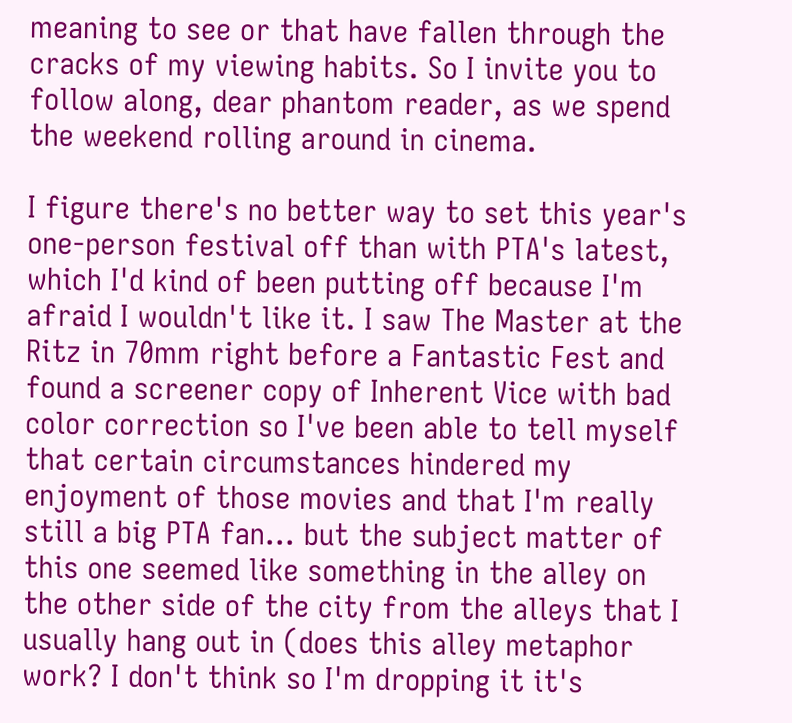meaning to see or that have fallen through the cracks of my viewing habits. So I invite you to follow along, dear phantom reader, as we spend the weekend rolling around in cinema.

I figure there's no better way to set this year's one-person festival off than with PTA's latest, which I'd kind of been putting off because I'm afraid I wouldn't like it. I saw The Master at the Ritz in 70mm right before a Fantastic Fest and found a screener copy of Inherent Vice with bad color correction so I've been able to tell myself that certain circumstances hindered my enjoyment of those movies and that I'm really still a big PTA fan... but the subject matter of this one seemed like something in the alley on the other side of the city from the alleys that I usually hang out in (does this alley metaphor work? I don't think so I'm dropping it it's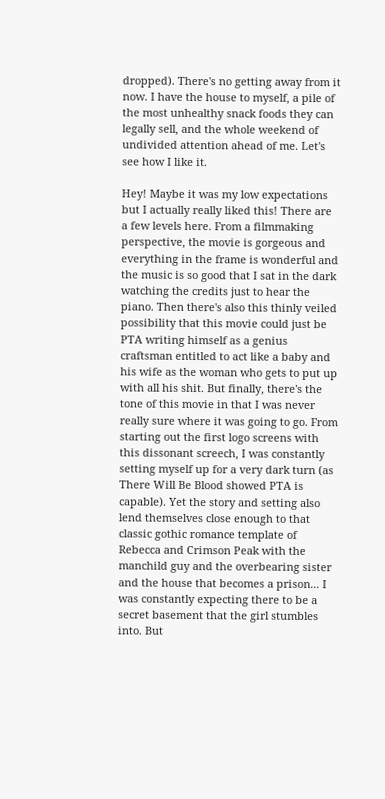dropped). There's no getting away from it now. I have the house to myself, a pile of the most unhealthy snack foods they can legally sell, and the whole weekend of undivided attention ahead of me. Let's see how I like it.

Hey! Maybe it was my low expectations but I actually really liked this! There are a few levels here. From a filmmaking perspective, the movie is gorgeous and everything in the frame is wonderful and the music is so good that I sat in the dark watching the credits just to hear the piano. Then there's also this thinly veiled possibility that this movie could just be PTA writing himself as a genius craftsman entitled to act like a baby and his wife as the woman who gets to put up with all his shit. But finally, there's the tone of this movie in that I was never really sure where it was going to go. From starting out the first logo screens with this dissonant screech, I was constantly setting myself up for a very dark turn (as There Will Be Blood showed PTA is capable). Yet the story and setting also lend themselves close enough to that classic gothic romance template of Rebecca and Crimson Peak with the manchild guy and the overbearing sister and the house that becomes a prison... I was constantly expecting there to be a secret basement that the girl stumbles into. But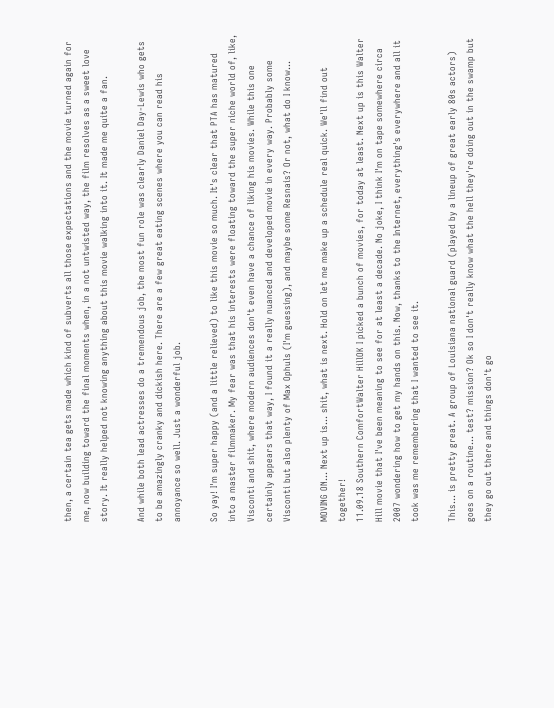then, a certain tea gets made which kind of subverts all those expectations and the movie turned again for me, now building toward the final moments when, in a not untwisted way, the film resolves as a sweet love story. It really helped not knowing anything about this movie walking into it. It made me quite a fan.

And while both lead actresses do a tremendous job, the most fun role was clearly Daniel Day-Lewis who gets to be amazingly cranky and dickish here. There are a few great eating scenes where you can read his annoyance so well. Just a wonderful job.

So yay! I'm super happy (and a little relieved) to like this movie so much. It's clear that PTA has matured into a master filmmaker. My fear was that his interests were floating toward the super niche world of, like, Visconti and shit, where modern audiences don't even have a chance of liking his movies. While this one certainly appears that way, I found it a really nuanced and developed movie in every way. Probably some Visconti but also plenty of Max Ophuls (I'm guessing), and maybe some Resnais? Or not, what do I know...

MOVING ON... Next up is... shit, what is next. Hold on let me make up a schedule real quick. We'll find out together!
11.09.18 Southern ComfortWalter HillOK I picked a bunch of movies, for today at least. Next up is this Walter Hill movie that I've been meaning to see for at least a decade. No joke, I think I'm on tape somewhere circa 2007 wondering how to get my hands on this. Now, thanks to the Internet, everything's everywhere and all it took was me remembering that I wanted to see it.

This... is pretty great. A group of Louisiana national guard (played by a lineup of great early 80s actors) goes on a routine... test? mission? Ok so I don't really know what the hell they're doing out in the swamp but they go out there and things don't go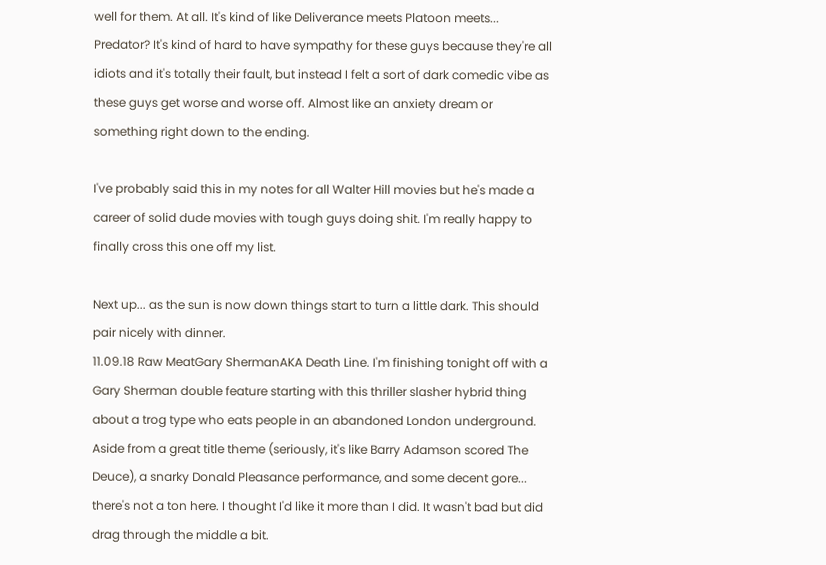well for them. At all. It's kind of like Deliverance meets Platoon meets... Predator? It's kind of hard to have sympathy for these guys because they're all idiots and it's totally their fault, but instead I felt a sort of dark comedic vibe as these guys get worse and worse off. Almost like an anxiety dream or something right down to the ending.

I've probably said this in my notes for all Walter Hill movies but he's made a career of solid dude movies with tough guys doing shit. I'm really happy to finally cross this one off my list.

Next up... as the sun is now down things start to turn a little dark. This should pair nicely with dinner.
11.09.18 Raw MeatGary ShermanAKA Death Line. I'm finishing tonight off with a Gary Sherman double feature starting with this thriller slasher hybrid thing about a trog type who eats people in an abandoned London underground. Aside from a great title theme (seriously, it's like Barry Adamson scored The Deuce), a snarky Donald Pleasance performance, and some decent gore... there's not a ton here. I thought I'd like it more than I did. It wasn't bad but did drag through the middle a bit.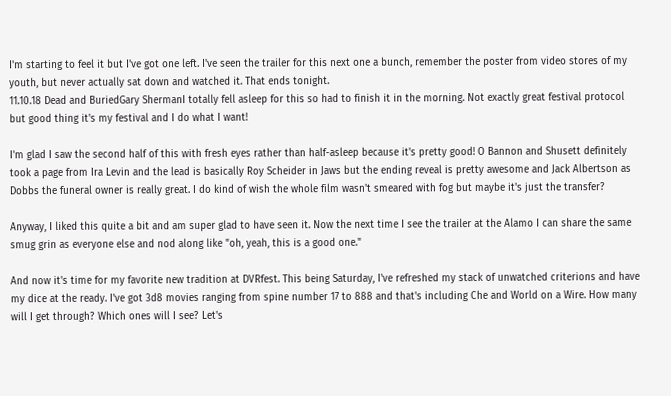I'm starting to feel it but I've got one left. I've seen the trailer for this next one a bunch, remember the poster from video stores of my youth, but never actually sat down and watched it. That ends tonight.
11.10.18 Dead and BuriedGary ShermanI totally fell asleep for this so had to finish it in the morning. Not exactly great festival protocol but good thing it's my festival and I do what I want!

I'm glad I saw the second half of this with fresh eyes rather than half-asleep because it's pretty good! O Bannon and Shusett definitely took a page from Ira Levin and the lead is basically Roy Scheider in Jaws but the ending reveal is pretty awesome and Jack Albertson as Dobbs the funeral owner is really great. I do kind of wish the whole film wasn't smeared with fog but maybe it's just the transfer?

Anyway, I liked this quite a bit and am super glad to have seen it. Now the next time I see the trailer at the Alamo I can share the same smug grin as everyone else and nod along like "oh, yeah, this is a good one."

And now it's time for my favorite new tradition at DVRfest. This being Saturday, I've refreshed my stack of unwatched criterions and have my dice at the ready. I've got 3d8 movies ranging from spine number 17 to 888 and that's including Che and World on a Wire. How many will I get through? Which ones will I see? Let's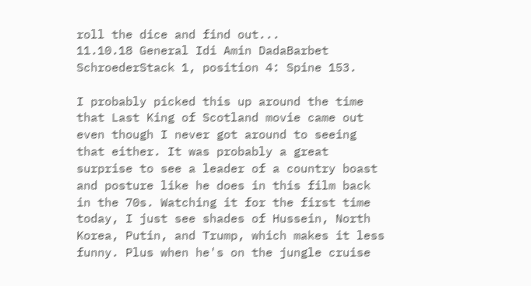roll the dice and find out...
11.10.18 General Idi Amin DadaBarbet SchroederStack 1, position 4: Spine 153.

I probably picked this up around the time that Last King of Scotland movie came out even though I never got around to seeing that either. It was probably a great surprise to see a leader of a country boast and posture like he does in this film back in the 70s. Watching it for the first time today, I just see shades of Hussein, North Korea, Putin, and Trump, which makes it less funny. Plus when he's on the jungle cruise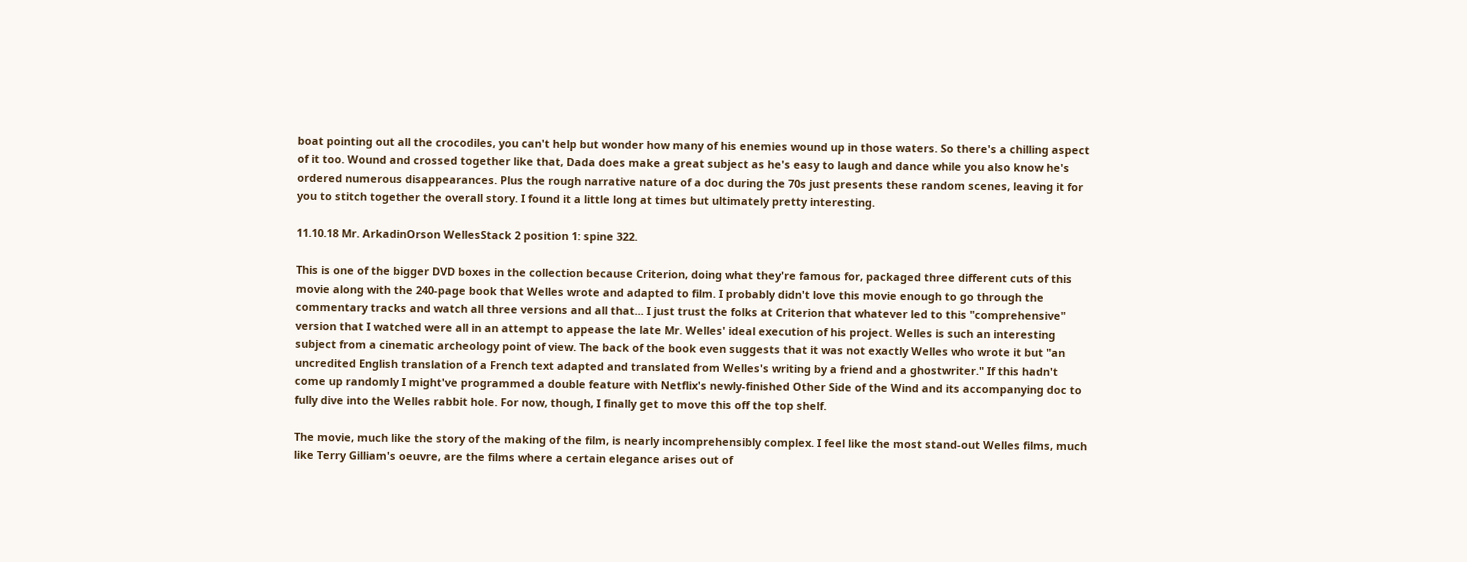boat pointing out all the crocodiles, you can't help but wonder how many of his enemies wound up in those waters. So there's a chilling aspect of it too. Wound and crossed together like that, Dada does make a great subject as he's easy to laugh and dance while you also know he's ordered numerous disappearances. Plus the rough narrative nature of a doc during the 70s just presents these random scenes, leaving it for you to stitch together the overall story. I found it a little long at times but ultimately pretty interesting.

11.10.18 Mr. ArkadinOrson WellesStack 2 position 1: spine 322.

This is one of the bigger DVD boxes in the collection because Criterion, doing what they're famous for, packaged three different cuts of this movie along with the 240-page book that Welles wrote and adapted to film. I probably didn't love this movie enough to go through the commentary tracks and watch all three versions and all that... I just trust the folks at Criterion that whatever led to this "comprehensive" version that I watched were all in an attempt to appease the late Mr. Welles' ideal execution of his project. Welles is such an interesting subject from a cinematic archeology point of view. The back of the book even suggests that it was not exactly Welles who wrote it but "an uncredited English translation of a French text adapted and translated from Welles's writing by a friend and a ghostwriter." If this hadn't come up randomly I might've programmed a double feature with Netflix's newly-finished Other Side of the Wind and its accompanying doc to fully dive into the Welles rabbit hole. For now, though, I finally get to move this off the top shelf.

The movie, much like the story of the making of the film, is nearly incomprehensibly complex. I feel like the most stand-out Welles films, much like Terry Gilliam's oeuvre, are the films where a certain elegance arises out of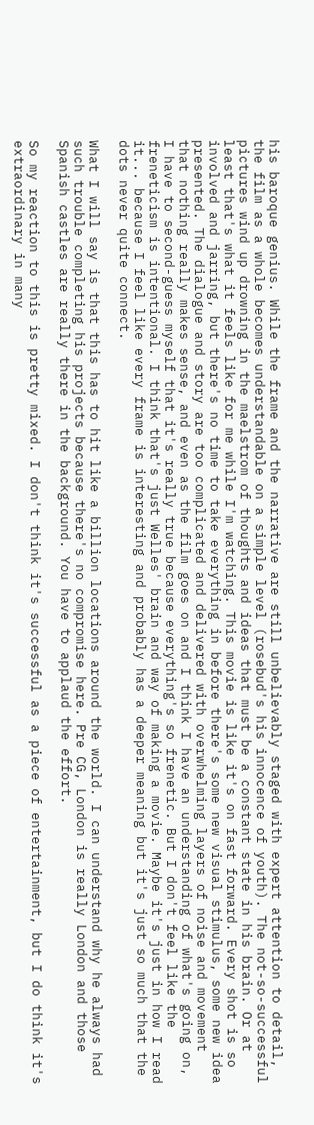his baroque genius. While the frame and the narrative are still unbelievably staged with expert attention to detail, the film as a whole becomes understandable on a simple level (rosebud's his innocence of youth). The not-so-successful pictures wind up drowning in the maelstrom of thoughts and ideas that must be a constant state in his brain. Or at least that's what it feels like for me while I'm watching. This movie is like it's on fast forward. Every shot is so involved and jarring, but there's no time to take everything in before there's some new visual stimulus, some new idea presented. The dialogue and story are too complicated and delivered with overwhelming layers of noise and movement that nothing really makes sense, and even as the film goes on and I think I have an understanding of what's going on, I have to second-guess myself that it's really true because everything's so frenetic. But I don't feel like the freneticism is intentional. I think that's just Welles' brain and way of making a movie. Maybe it's just in how I read it... because I feel like every frame is interesting and probably has a deeper meaning but it's just so much that the dots never quite connect.

What I will say is that this has to hit like a billion locations around the world. I can understand why he always had such trouble completing his projects because there's no compromise here. Pre CG, London is really London and those Spanish castles are really there in the background. You have to applaud the effort.

So my reaction to this is pretty mixed. I don't think it's successful as a piece of entertainment, but I do think it's extraordinary in many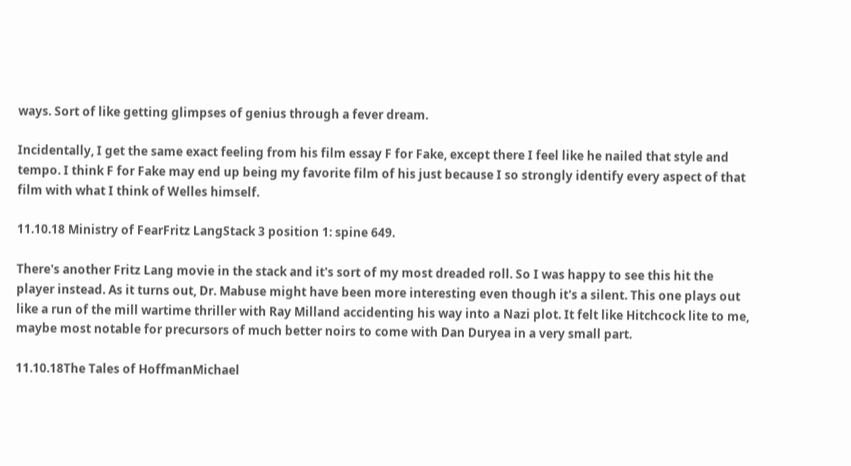ways. Sort of like getting glimpses of genius through a fever dream.

Incidentally, I get the same exact feeling from his film essay F for Fake, except there I feel like he nailed that style and tempo. I think F for Fake may end up being my favorite film of his just because I so strongly identify every aspect of that film with what I think of Welles himself.

11.10.18 Ministry of FearFritz LangStack 3 position 1: spine 649.

There's another Fritz Lang movie in the stack and it's sort of my most dreaded roll. So I was happy to see this hit the player instead. As it turns out, Dr. Mabuse might have been more interesting even though it's a silent. This one plays out like a run of the mill wartime thriller with Ray Milland accidenting his way into a Nazi plot. It felt like Hitchcock lite to me, maybe most notable for precursors of much better noirs to come with Dan Duryea in a very small part.

11.10.18The Tales of HoffmanMichael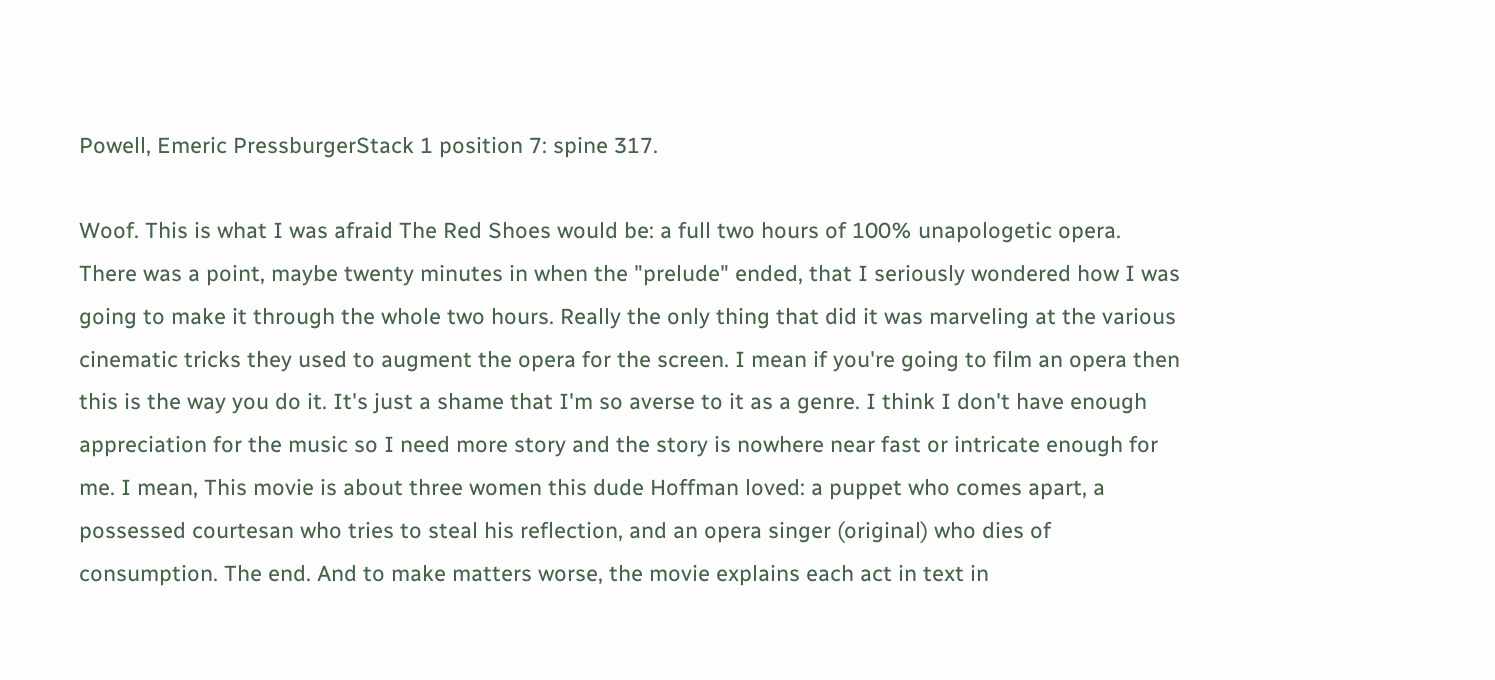Powell, Emeric PressburgerStack 1 position 7: spine 317.

Woof. This is what I was afraid The Red Shoes would be: a full two hours of 100% unapologetic opera. There was a point, maybe twenty minutes in when the "prelude" ended, that I seriously wondered how I was going to make it through the whole two hours. Really the only thing that did it was marveling at the various cinematic tricks they used to augment the opera for the screen. I mean if you're going to film an opera then this is the way you do it. It's just a shame that I'm so averse to it as a genre. I think I don't have enough appreciation for the music so I need more story and the story is nowhere near fast or intricate enough for me. I mean, This movie is about three women this dude Hoffman loved: a puppet who comes apart, a possessed courtesan who tries to steal his reflection, and an opera singer (original) who dies of consumption. The end. And to make matters worse, the movie explains each act in text in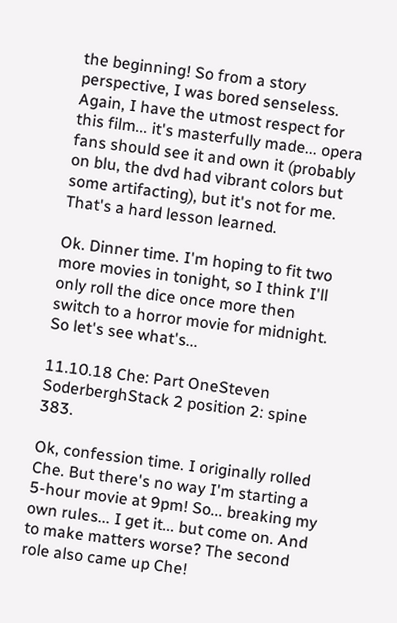the beginning! So from a story perspective, I was bored senseless. Again, I have the utmost respect for this film... it's masterfully made... opera fans should see it and own it (probably on blu, the dvd had vibrant colors but some artifacting), but it's not for me. That's a hard lesson learned.

Ok. Dinner time. I'm hoping to fit two more movies in tonight, so I think I'll only roll the dice once more then switch to a horror movie for midnight. So let's see what's...

11.10.18 Che: Part OneSteven SoderberghStack 2 position 2: spine 383.

Ok, confession time. I originally rolled Che. But there's no way I'm starting a 5-hour movie at 9pm! So... breaking my own rules... I get it... but come on. And to make matters worse? The second role also came up Che!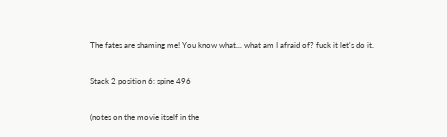The fates are shaming me! You know what... what am I afraid of? fuck it let's do it.

Stack 2 position 6: spine 496

(notes on the movie itself in the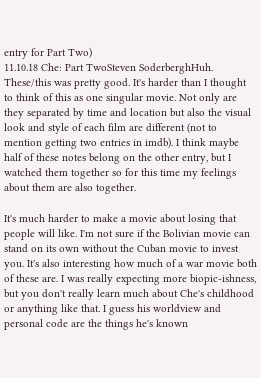entry for Part Two)
11.10.18 Che: Part TwoSteven SoderberghHuh. These/this was pretty good. It's harder than I thought to think of this as one singular movie. Not only are they separated by time and location but also the visual look and style of each film are different (not to mention getting two entries in imdb). I think maybe half of these notes belong on the other entry, but I watched them together so for this time my feelings about them are also together.

It's much harder to make a movie about losing that people will like. I'm not sure if the Bolivian movie can stand on its own without the Cuban movie to invest you. It's also interesting how much of a war movie both of these are. I was really expecting more biopic-ishness, but you don't really learn much about Che's childhood or anything like that. I guess his worldview and personal code are the things he's known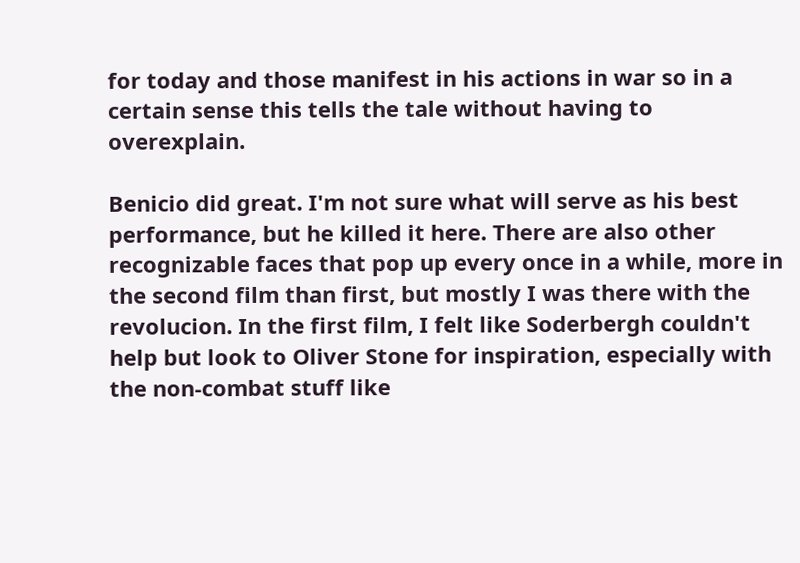for today and those manifest in his actions in war so in a certain sense this tells the tale without having to overexplain.

Benicio did great. I'm not sure what will serve as his best performance, but he killed it here. There are also other recognizable faces that pop up every once in a while, more in the second film than first, but mostly I was there with the revolucion. In the first film, I felt like Soderbergh couldn't help but look to Oliver Stone for inspiration, especially with the non-combat stuff like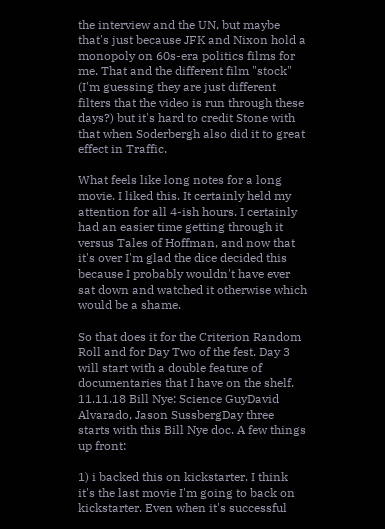the interview and the UN, but maybe that's just because JFK and Nixon hold a monopoly on 60s-era politics films for me. That and the different film "stock" (I'm guessing they are just different filters that the video is run through these days?) but it's hard to credit Stone with that when Soderbergh also did it to great effect in Traffic.

What feels like long notes for a long movie. I liked this. It certainly held my attention for all 4-ish hours. I certainly had an easier time getting through it versus Tales of Hoffman, and now that it's over I'm glad the dice decided this because I probably wouldn't have ever sat down and watched it otherwise which would be a shame.

So that does it for the Criterion Random Roll and for Day Two of the fest. Day 3 will start with a double feature of documentaries that I have on the shelf.
11.11.18 Bill Nye: Science GuyDavid Alvarado, Jason SussbergDay three starts with this Bill Nye doc. A few things up front:

1) i backed this on kickstarter. I think it's the last movie I'm going to back on kickstarter. Even when it's successful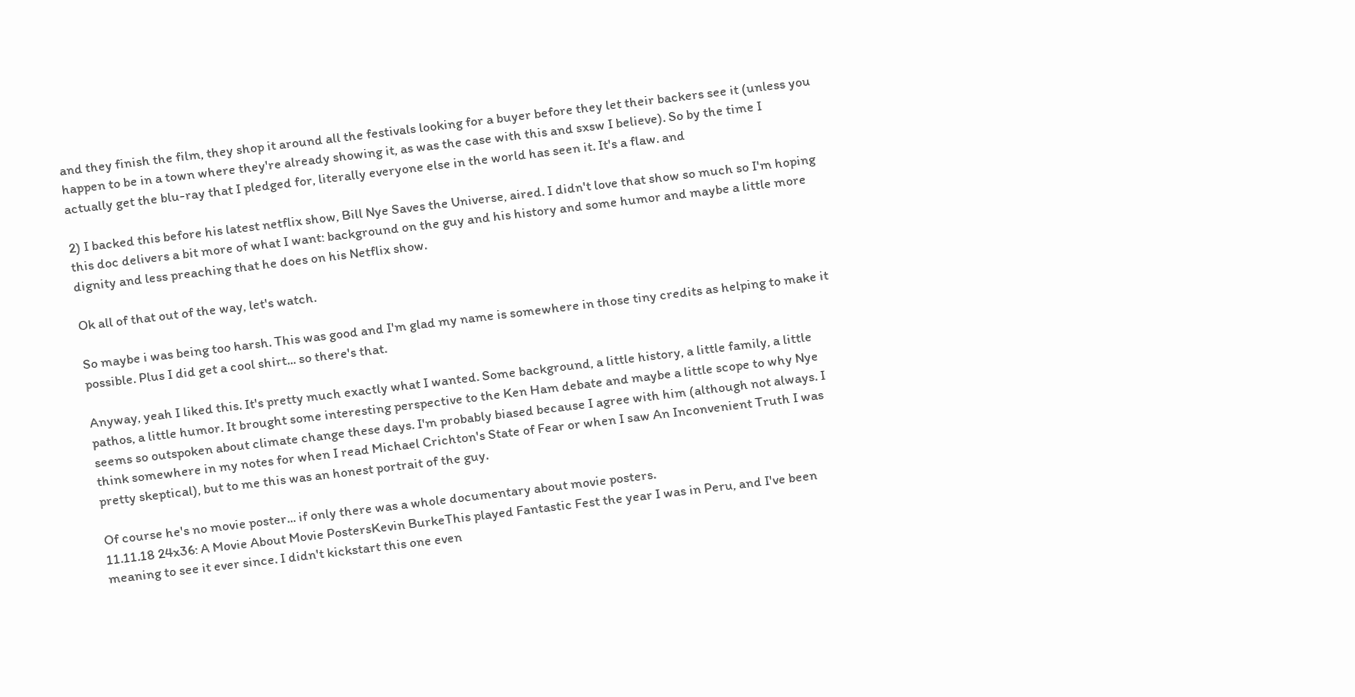and they finish the film, they shop it around all the festivals looking for a buyer before they let their backers see it (unless you happen to be in a town where they're already showing it, as was the case with this and sxsw I believe). So by the time I actually get the blu-ray that I pledged for, literally everyone else in the world has seen it. It's a flaw. and

2) I backed this before his latest netflix show, Bill Nye Saves the Universe, aired. I didn't love that show so much so I'm hoping this doc delivers a bit more of what I want: background on the guy and his history and some humor and maybe a little more dignity and less preaching that he does on his Netflix show.

Ok all of that out of the way, let's watch.

So maybe i was being too harsh. This was good and I'm glad my name is somewhere in those tiny credits as helping to make it possible. Plus I did get a cool shirt... so there's that.

Anyway, yeah I liked this. It's pretty much exactly what I wanted. Some background, a little history, a little family, a little pathos, a little humor. It brought some interesting perspective to the Ken Ham debate and maybe a little scope to why Nye seems so outspoken about climate change these days. I'm probably biased because I agree with him (although not always. I think somewhere in my notes for when I read Michael Crichton's State of Fear or when I saw An Inconvenient Truth I was pretty skeptical), but to me this was an honest portrait of the guy.

Of course he's no movie poster... if only there was a whole documentary about movie posters.
11.11.18 24x36: A Movie About Movie PostersKevin BurkeThis played Fantastic Fest the year I was in Peru, and I've been meaning to see it ever since. I didn't kickstart this one even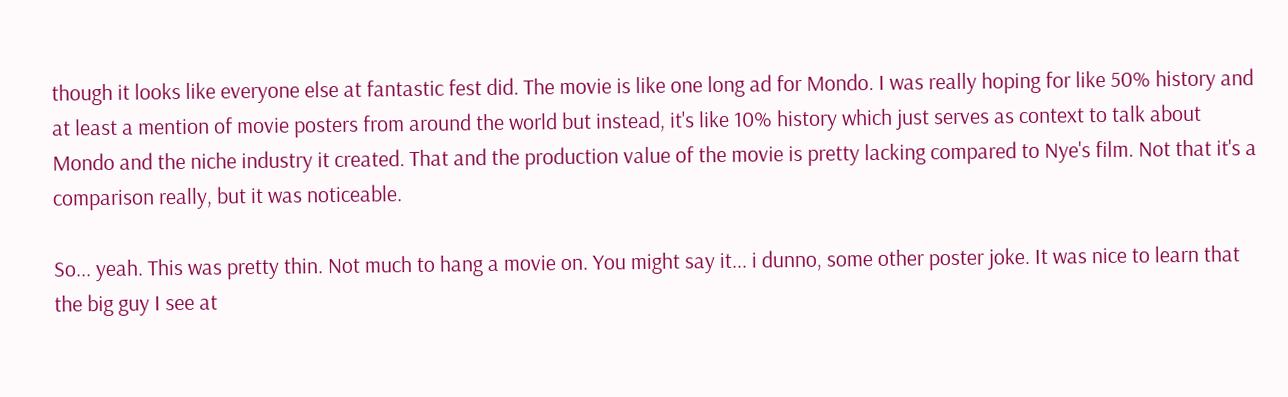though it looks like everyone else at fantastic fest did. The movie is like one long ad for Mondo. I was really hoping for like 50% history and at least a mention of movie posters from around the world but instead, it's like 10% history which just serves as context to talk about Mondo and the niche industry it created. That and the production value of the movie is pretty lacking compared to Nye's film. Not that it's a comparison really, but it was noticeable.

So... yeah. This was pretty thin. Not much to hang a movie on. You might say it... i dunno, some other poster joke. It was nice to learn that the big guy I see at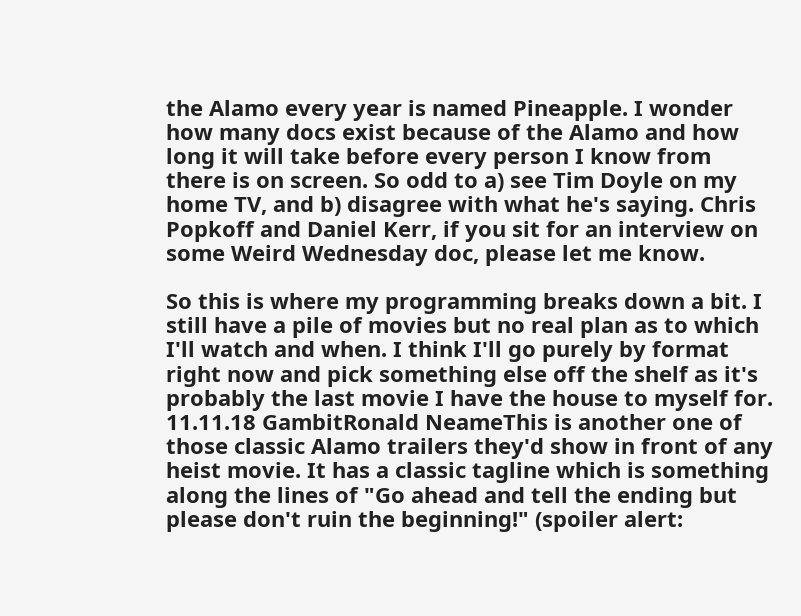the Alamo every year is named Pineapple. I wonder how many docs exist because of the Alamo and how long it will take before every person I know from there is on screen. So odd to a) see Tim Doyle on my home TV, and b) disagree with what he's saying. Chris Popkoff and Daniel Kerr, if you sit for an interview on some Weird Wednesday doc, please let me know.

So this is where my programming breaks down a bit. I still have a pile of movies but no real plan as to which I'll watch and when. I think I'll go purely by format right now and pick something else off the shelf as it's probably the last movie I have the house to myself for.
11.11.18 GambitRonald NeameThis is another one of those classic Alamo trailers they'd show in front of any heist movie. It has a classic tagline which is something along the lines of "Go ahead and tell the ending but please don't ruin the beginning!" (spoiler alert: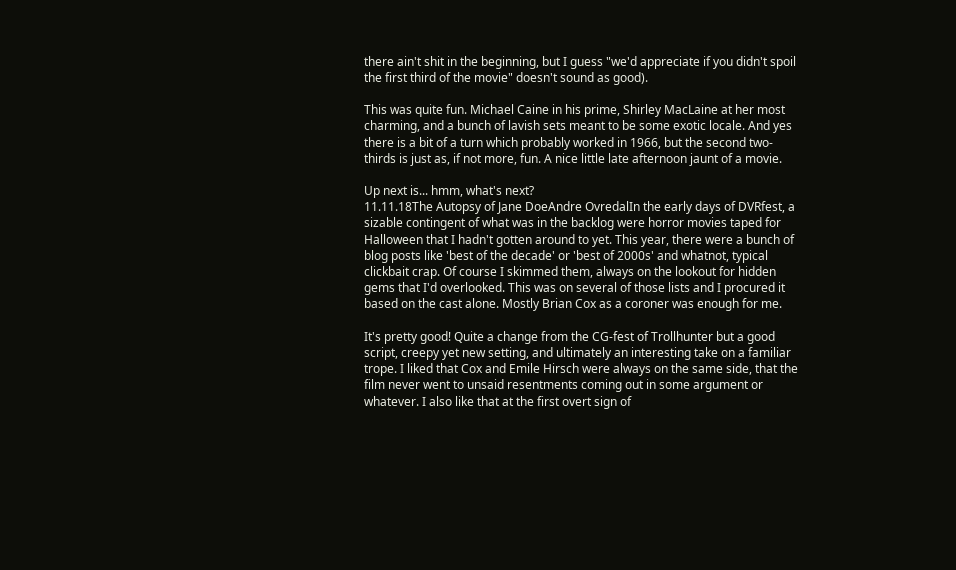there ain't shit in the beginning, but I guess "we'd appreciate if you didn't spoil the first third of the movie" doesn't sound as good).

This was quite fun. Michael Caine in his prime, Shirley MacLaine at her most charming, and a bunch of lavish sets meant to be some exotic locale. And yes there is a bit of a turn which probably worked in 1966, but the second two-thirds is just as, if not more, fun. A nice little late afternoon jaunt of a movie.

Up next is... hmm, what's next?
11.11.18The Autopsy of Jane DoeAndre OvredalIn the early days of DVRfest, a sizable contingent of what was in the backlog were horror movies taped for Halloween that I hadn't gotten around to yet. This year, there were a bunch of blog posts like 'best of the decade' or 'best of 2000s' and whatnot, typical clickbait crap. Of course I skimmed them, always on the lookout for hidden gems that I'd overlooked. This was on several of those lists and I procured it based on the cast alone. Mostly Brian Cox as a coroner was enough for me.

It's pretty good! Quite a change from the CG-fest of Trollhunter but a good script, creepy yet new setting, and ultimately an interesting take on a familiar trope. I liked that Cox and Emile Hirsch were always on the same side, that the film never went to unsaid resentments coming out in some argument or whatever. I also like that at the first overt sign of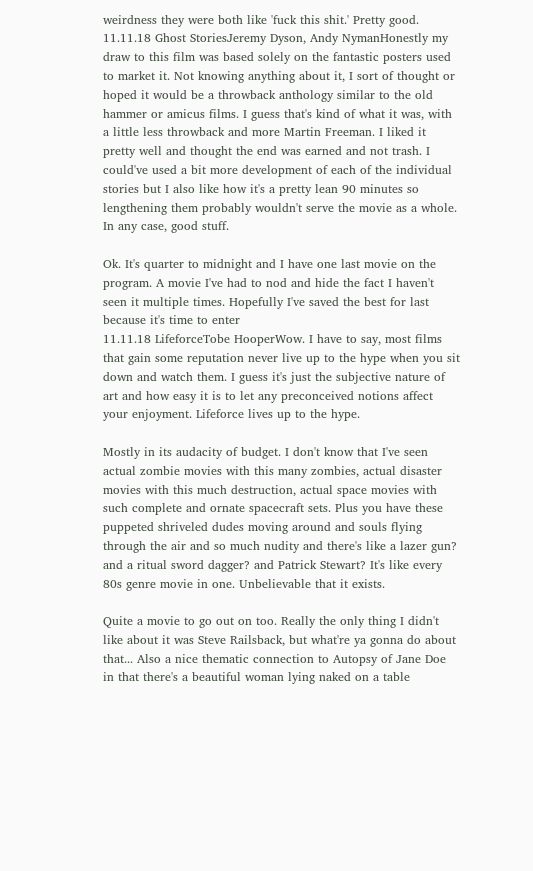weirdness they were both like 'fuck this shit.' Pretty good.
11.11.18 Ghost StoriesJeremy Dyson, Andy NymanHonestly my draw to this film was based solely on the fantastic posters used to market it. Not knowing anything about it, I sort of thought or hoped it would be a throwback anthology similar to the old hammer or amicus films. I guess that's kind of what it was, with a little less throwback and more Martin Freeman. I liked it pretty well and thought the end was earned and not trash. I could've used a bit more development of each of the individual stories but I also like how it's a pretty lean 90 minutes so lengthening them probably wouldn't serve the movie as a whole. In any case, good stuff.

Ok. It's quarter to midnight and I have one last movie on the program. A movie I've had to nod and hide the fact I haven't seen it multiple times. Hopefully I've saved the best for last because it's time to enter
11.11.18 LifeforceTobe HooperWow. I have to say, most films that gain some reputation never live up to the hype when you sit down and watch them. I guess it's just the subjective nature of art and how easy it is to let any preconceived notions affect your enjoyment. Lifeforce lives up to the hype.

Mostly in its audacity of budget. I don't know that I've seen actual zombie movies with this many zombies, actual disaster movies with this much destruction, actual space movies with such complete and ornate spacecraft sets. Plus you have these puppeted shriveled dudes moving around and souls flying through the air and so much nudity and there's like a lazer gun? and a ritual sword dagger? and Patrick Stewart? It's like every 80s genre movie in one. Unbelievable that it exists.

Quite a movie to go out on too. Really the only thing I didn't like about it was Steve Railsback, but what're ya gonna do about that... Also a nice thematic connection to Autopsy of Jane Doe in that there's a beautiful woman lying naked on a table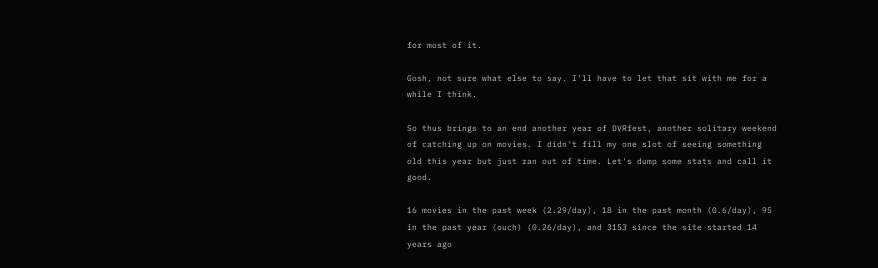for most of it.

Gosh, not sure what else to say. I'll have to let that sit with me for a while I think.

So thus brings to an end another year of DVRfest, another solitary weekend of catching up on movies. I didn't fill my one slot of seeing something old this year but just ran out of time. Let's dump some stats and call it good.

16 movies in the past week (2.29/day), 18 in the past month (0.6/day), 95 in the past year (ouch) (0.26/day), and 3153 since the site started 14 years ago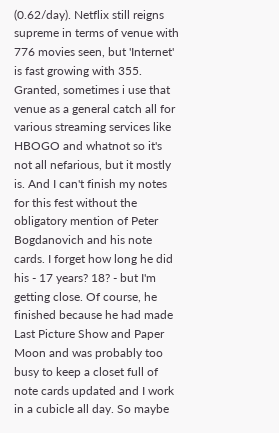(0.62/day). Netflix still reigns supreme in terms of venue with 776 movies seen, but 'Internet' is fast growing with 355. Granted, sometimes i use that venue as a general catch all for various streaming services like HBOGO and whatnot so it's not all nefarious, but it mostly is. And I can't finish my notes for this fest without the obligatory mention of Peter Bogdanovich and his note cards. I forget how long he did his - 17 years? 18? - but I'm getting close. Of course, he finished because he had made Last Picture Show and Paper Moon and was probably too busy to keep a closet full of note cards updated and I work in a cubicle all day. So maybe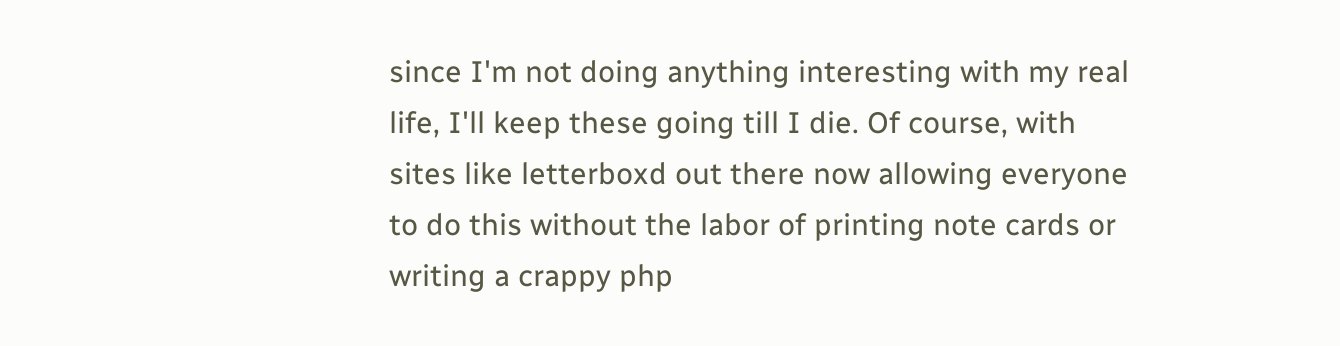since I'm not doing anything interesting with my real life, I'll keep these going till I die. Of course, with sites like letterboxd out there now allowing everyone to do this without the labor of printing note cards or writing a crappy php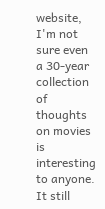website, I'm not sure even a 30-year collection of thoughts on movies is interesting to anyone. It still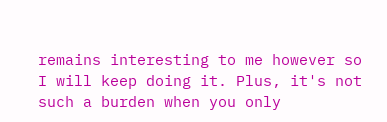remains interesting to me however so I will keep doing it. Plus, it's not such a burden when you only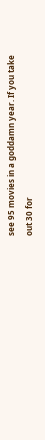see 95 movies in a goddamn year. If you take out 30 for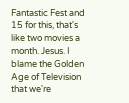Fantastic Fest and 15 for this, that's like two movies a month. Jesus. I blame the Golden Age of Television that we're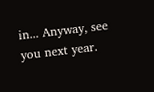in... Anyway, see you next year.